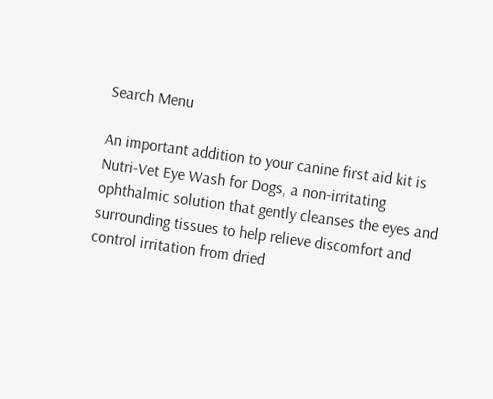Search Menu

An important addition to your canine first aid kit is Nutri-Vet Eye Wash for Dogs, a non-irritating ophthalmic solution that gently cleanses the eyes and surrounding tissues to help relieve discomfort and control irritation from dried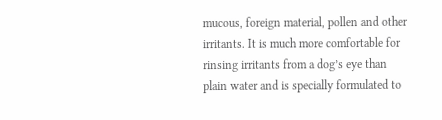mucous, foreign material, pollen and other irritants. It is much more comfortable for rinsing irritants from a dog’s eye than plain water and is specially formulated to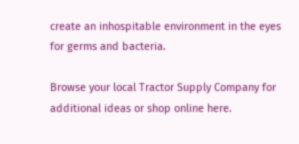create an inhospitable environment in the eyes for germs and bacteria.

Browse your local Tractor Supply Company for additional ideas or shop online here.